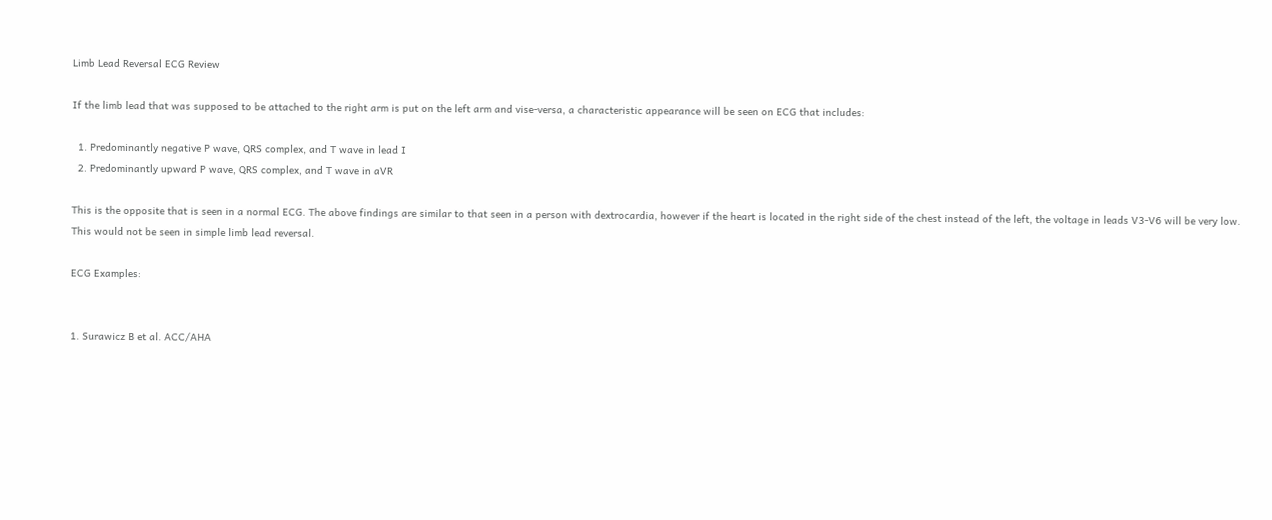Limb Lead Reversal ECG Review

If the limb lead that was supposed to be attached to the right arm is put on the left arm and vise-versa, a characteristic appearance will be seen on ECG that includes:

  1. Predominantly negative P wave, QRS complex, and T wave in lead I
  2. Predominantly upward P wave, QRS complex, and T wave in aVR

This is the opposite that is seen in a normal ECG. The above findings are similar to that seen in a person with dextrocardia, however if the heart is located in the right side of the chest instead of the left, the voltage in leads V3-V6 will be very low. This would not be seen in simple limb lead reversal.

ECG Examples:


1. Surawicz B et al. ACC/AHA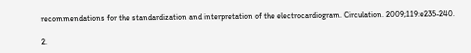recommendations for the standardization and interpretation of the electrocardiogram. Circulation. 2009;119:e235-240.

2.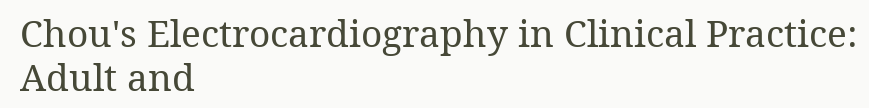Chou's Electrocardiography in Clinical Practice: Adult and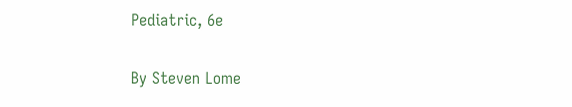Pediatric, 6e

By Steven Lome